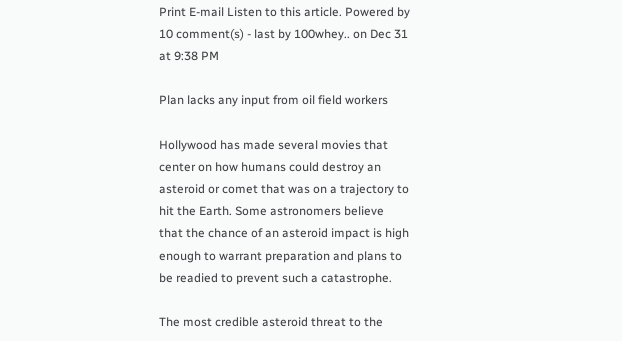Print E-mail Listen to this article. Powered by 10 comment(s) - last by 100whey.. on Dec 31 at 9:38 PM

Plan lacks any input from oil field workers

Hollywood has made several movies that center on how humans could destroy an asteroid or comet that was on a trajectory to hit the Earth. Some astronomers believe that the chance of an asteroid impact is high enough to warrant preparation and plans to be readied to prevent such a catastrophe.

The most credible asteroid threat to the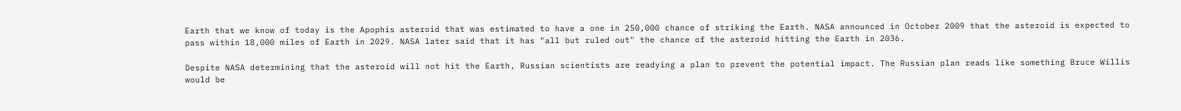Earth that we know of today is the Apophis asteroid that was estimated to have a one in 250,000 chance of striking the Earth. NASA announced in October 2009 that the asteroid is expected to pass within 18,000 miles of Earth in 2029. NASA later said that it has "all but ruled out" the chance of the asteroid hitting the Earth in 2036.

Despite NASA determining that the asteroid will not hit the Earth, Russian scientists are readying a plan to prevent the potential impact. The Russian plan reads like something Bruce Willis would be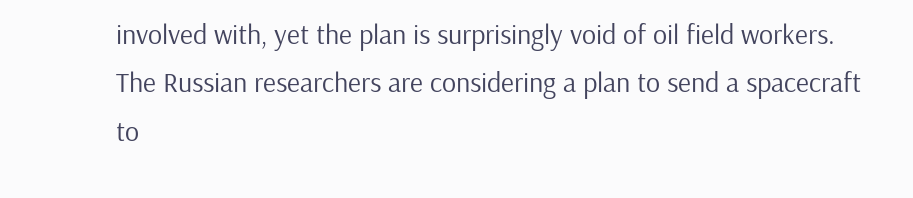involved with, yet the plan is surprisingly void of oil field workers. The Russian researchers are considering a plan to send a spacecraft to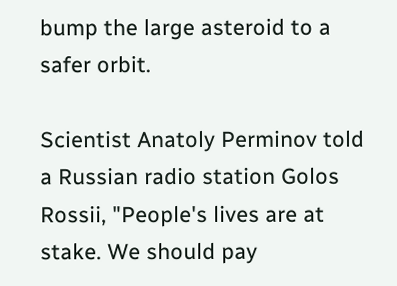bump the large asteroid to a safer orbit.

Scientist Anatoly Perminov told a Russian radio station Golos Rossii, "People's lives are at stake. We should pay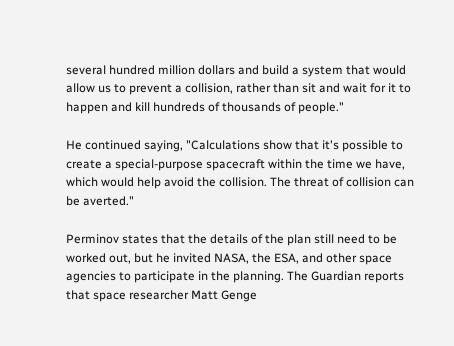several hundred million dollars and build a system that would allow us to prevent a collision, rather than sit and wait for it to happen and kill hundreds of thousands of people."

He continued saying, "Calculations show that it's possible to create a special-purpose spacecraft within the time we have, which would help avoid the collision. The threat of collision can be averted."

Perminov states that the details of the plan still need to be worked out, but he invited NASA, the ESA, and other space agencies to participate in the planning. The Guardian reports that space researcher Matt Genge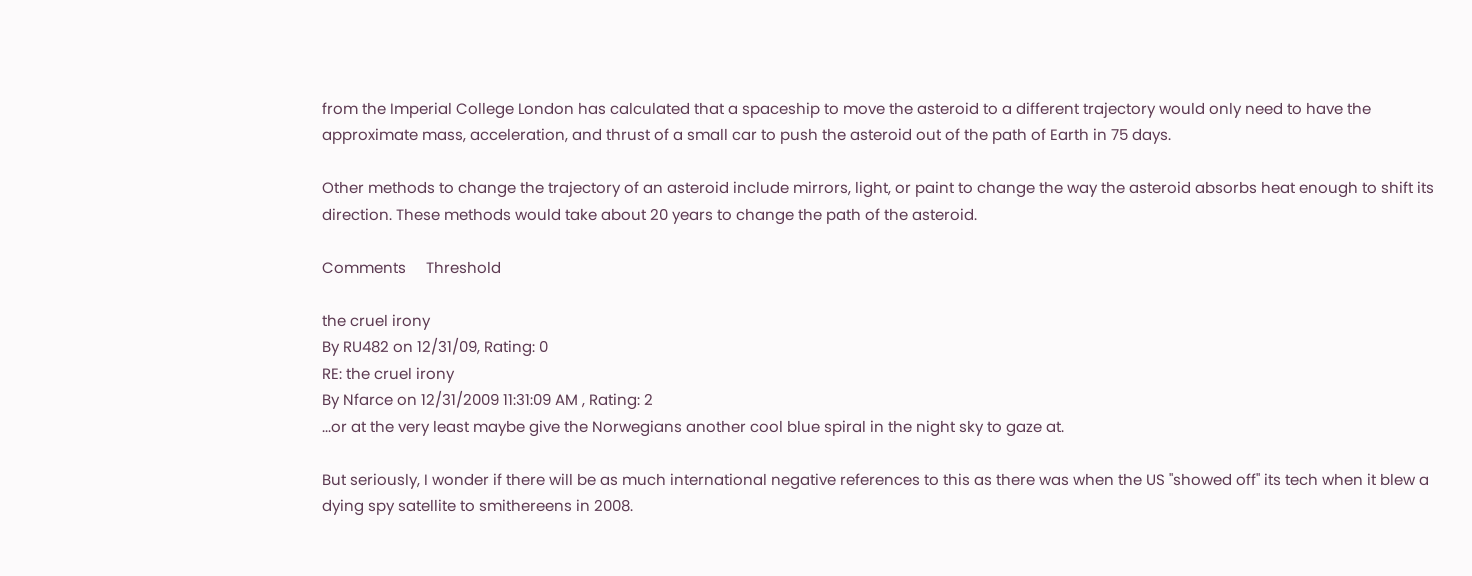from the Imperial College London has calculated that a spaceship to move the asteroid to a different trajectory would only need to have the approximate mass, acceleration, and thrust of a small car to push the asteroid out of the path of Earth in 75 days.

Other methods to change the trajectory of an asteroid include mirrors, light, or paint to change the way the asteroid absorbs heat enough to shift its direction. These methods would take about 20 years to change the path of the asteroid.

Comments     Threshold

the cruel irony
By RU482 on 12/31/09, Rating: 0
RE: the cruel irony
By Nfarce on 12/31/2009 11:31:09 AM , Rating: 2
...or at the very least maybe give the Norwegians another cool blue spiral in the night sky to gaze at.

But seriously, I wonder if there will be as much international negative references to this as there was when the US "showed off" its tech when it blew a dying spy satellite to smithereens in 2008.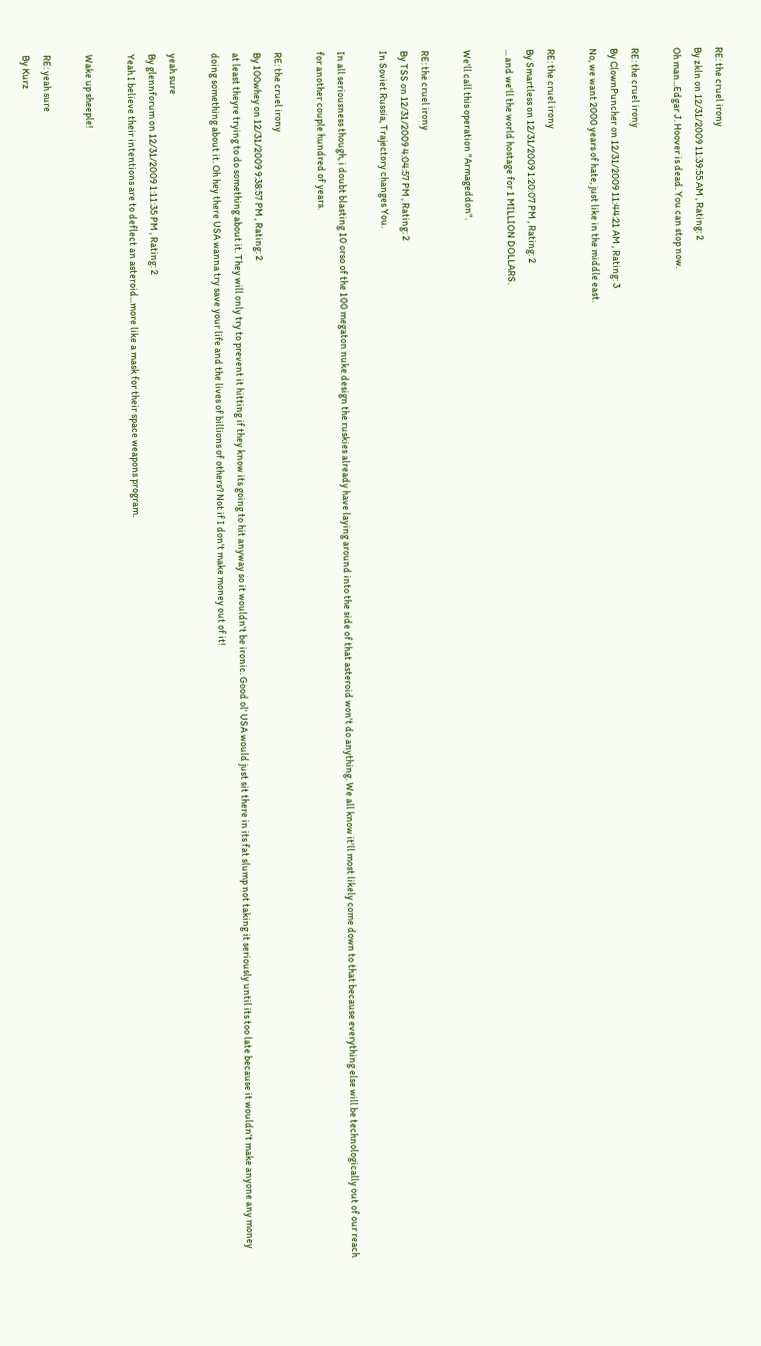RE: the cruel irony
By zkln on 12/31/2009 11:39:55 AM , Rating: 2
Oh man...Edgar J. Hoover is dead. You can stop now.

RE: the cruel irony
By ClownPuncher on 12/31/2009 11:44:21 AM , Rating: 3
No, we want 2000 years of hate, just like in the middle east.

RE: the cruel irony
By Smartless on 12/31/2009 1:20:07 PM , Rating: 2
... and we'll the world hostage for 1 MILLION DOLLARS.

We'll call this operation "Armageddon".

RE: the cruel irony
By TSS on 12/31/2009 4:04:57 PM , Rating: 2
In Soviet Russia, Trajectory changes You.

In all seriousness though, i doubt blasting 10 orso of the 100 megaton nuke design the ruskies already have laying around into the side of that asteroid won't do anything. We all know it'll most likely come down to that because everything else will be technologically out of our reach for another couple hundred of years.

RE: the cruel irony
By 100whey on 12/31/2009 9:38:57 PM , Rating: 2
at least theyre trying to do something about it. They will only try to prevent it hitting if they know its going to hit anyway so it wouldn't be ironic. Good ol' USA would just sit there in its fat slump not taking it seriously until its too late because it wouldn't make anyone any money doing something about it. Oh hey there USA wanna try save your life and the lives of billions of others? Not if I don't make money out of it!

yeah sure
By glennforum on 12/31/2009 1:11:35 PM , Rating: 2
Yeah I believe their intentions are to deflect an asteroid...more like a mask for their space weapons program.

Wake up sheeple!

RE: yeah sure
By Kurz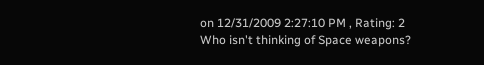on 12/31/2009 2:27:10 PM , Rating: 2
Who isn't thinking of Space weapons?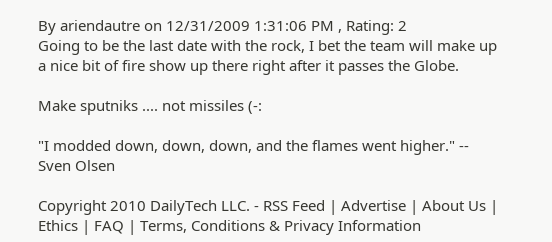By ariendautre on 12/31/2009 1:31:06 PM , Rating: 2
Going to be the last date with the rock, I bet the team will make up a nice bit of fire show up there right after it passes the Globe.

Make sputniks .... not missiles (-:

"I modded down, down, down, and the flames went higher." -- Sven Olsen

Copyright 2010 DailyTech LLC. - RSS Feed | Advertise | About Us | Ethics | FAQ | Terms, Conditions & Privacy Information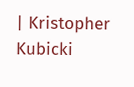| Kristopher Kubicki